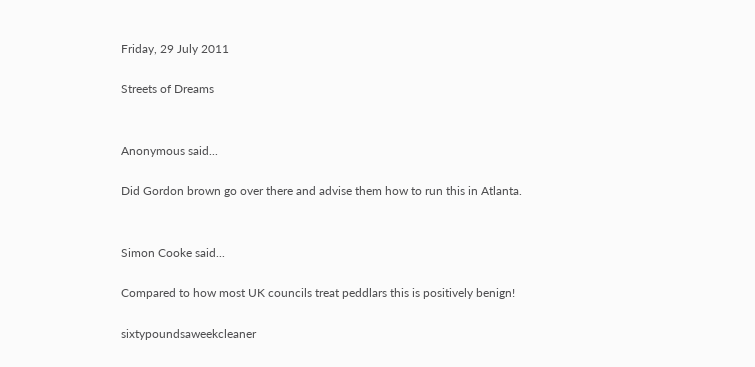Friday, 29 July 2011

Streets of Dreams


Anonymous said...

Did Gordon brown go over there and advise them how to run this in Atlanta.


Simon Cooke said...

Compared to how most UK councils treat peddlars this is positively benign!

sixtypoundsaweekcleaner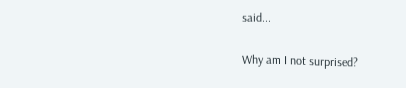said...

Why am I not surprised?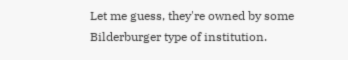Let me guess, they're owned by some Bilderburger type of institution.